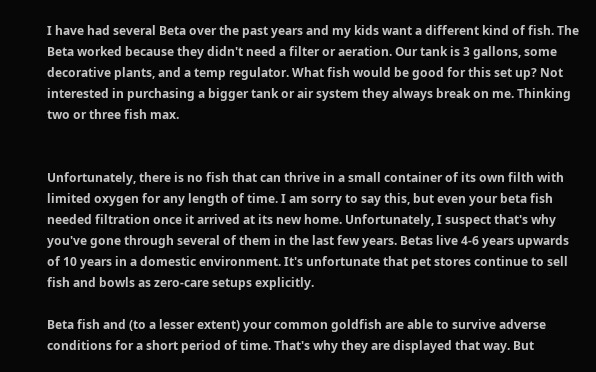I have had several Beta over the past years and my kids want a different kind of fish. The Beta worked because they didn't need a filter or aeration. Our tank is 3 gallons, some decorative plants, and a temp regulator. What fish would be good for this set up? Not interested in purchasing a bigger tank or air system they always break on me. Thinking two or three fish max.


Unfortunately, there is no fish that can thrive in a small container of its own filth with limited oxygen for any length of time. I am sorry to say this, but even your beta fish needed filtration once it arrived at its new home. Unfortunately, I suspect that's why you've gone through several of them in the last few years. Betas live 4-6 years upwards of 10 years in a domestic environment. It's unfortunate that pet stores continue to sell fish and bowls as zero-care setups explicitly.

Beta fish and (to a lesser extent) your common goldfish are able to survive adverse conditions for a short period of time. That's why they are displayed that way. But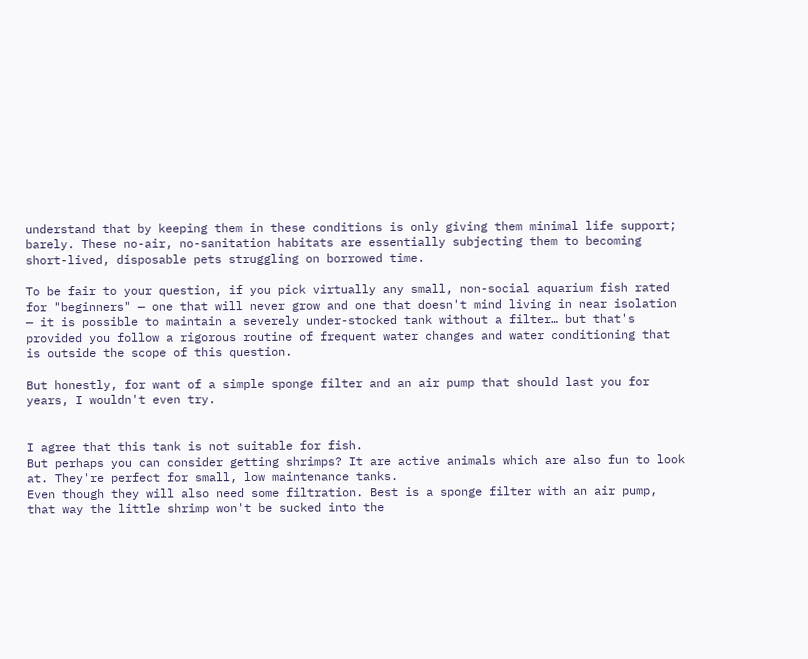understand that by keeping them in these conditions is only giving them minimal life support; barely. These no-air, no-sanitation habitats are essentially subjecting them to becoming short-lived, disposable pets struggling on borrowed time.

To be fair to your question, if you pick virtually any small, non-social aquarium fish rated for "beginners" — one that will never grow and one that doesn't mind living in near isolation — it is possible to maintain a severely under-stocked tank without a filter… but that's provided you follow a rigorous routine of frequent water changes and water conditioning that is outside the scope of this question.

But honestly, for want of a simple sponge filter and an air pump that should last you for years, I wouldn't even try.


I agree that this tank is not suitable for fish.
But perhaps you can consider getting shrimps? It are active animals which are also fun to look at. They're perfect for small, low maintenance tanks.
Even though they will also need some filtration. Best is a sponge filter with an air pump, that way the little shrimp won't be sucked into the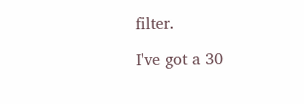filter.

I've got a 30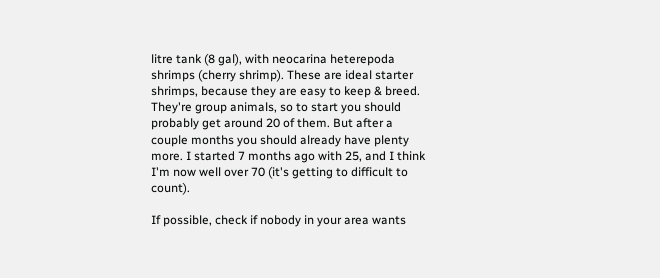litre tank (8 gal), with neocarina heterepoda shrimps (cherry shrimp). These are ideal starter shrimps, because they are easy to keep & breed.
They're group animals, so to start you should probably get around 20 of them. But after a couple months you should already have plenty more. I started 7 months ago with 25, and I think I'm now well over 70 (it's getting to difficult to count).

If possible, check if nobody in your area wants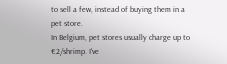to sell a few, instead of buying them in a pet store.
In Belgium, pet stores usually charge up to €2/shrimp. I've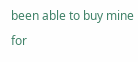been able to buy mine for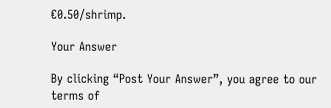€0.50/shrimp.

Your Answer

By clicking “Post Your Answer”, you agree to our terms of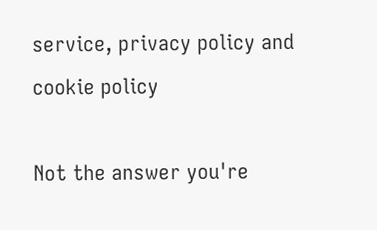service, privacy policy and cookie policy

Not the answer you're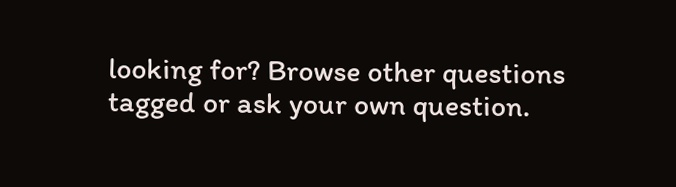looking for? Browse other questions tagged or ask your own question.